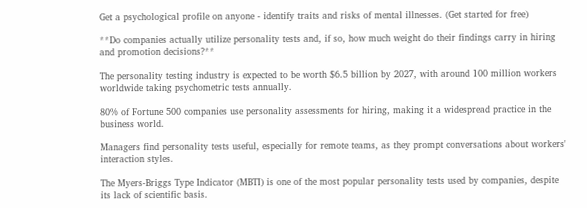Get a psychological profile on anyone - identify traits and risks of mental illnesses. (Get started for free)

**Do companies actually utilize personality tests and, if so, how much weight do their findings carry in hiring and promotion decisions?**

The personality testing industry is expected to be worth $6.5 billion by 2027, with around 100 million workers worldwide taking psychometric tests annually.

80% of Fortune 500 companies use personality assessments for hiring, making it a widespread practice in the business world.

Managers find personality tests useful, especially for remote teams, as they prompt conversations about workers' interaction styles.

The Myers-Briggs Type Indicator (MBTI) is one of the most popular personality tests used by companies, despite its lack of scientific basis.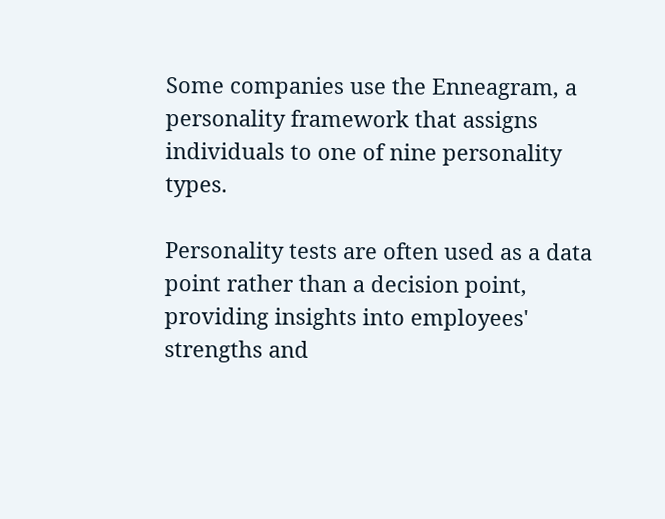Some companies use the Enneagram, a personality framework that assigns individuals to one of nine personality types.

Personality tests are often used as a data point rather than a decision point, providing insights into employees' strengths and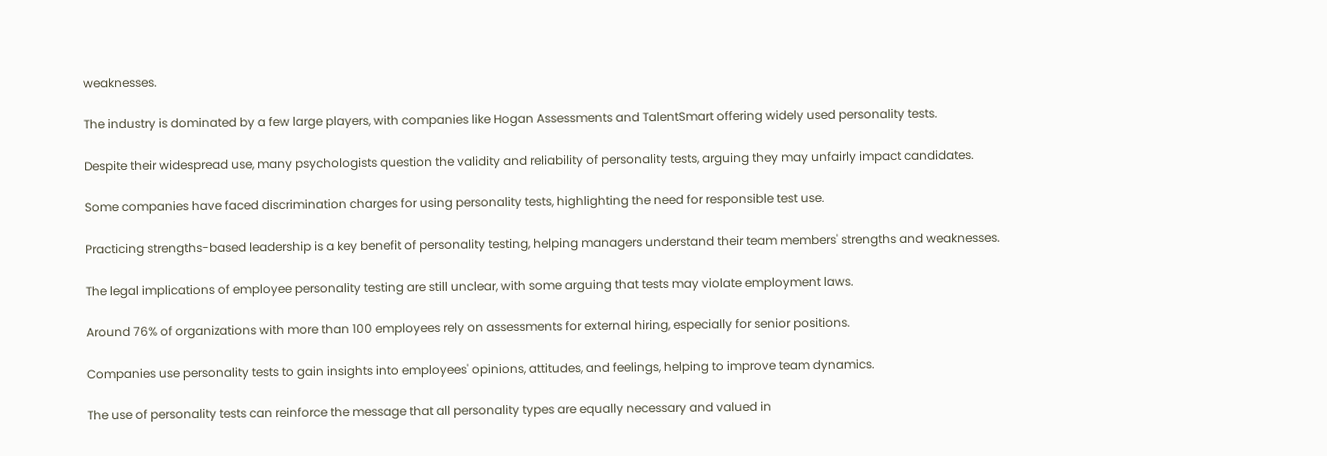weaknesses.

The industry is dominated by a few large players, with companies like Hogan Assessments and TalentSmart offering widely used personality tests.

Despite their widespread use, many psychologists question the validity and reliability of personality tests, arguing they may unfairly impact candidates.

Some companies have faced discrimination charges for using personality tests, highlighting the need for responsible test use.

Practicing strengths-based leadership is a key benefit of personality testing, helping managers understand their team members' strengths and weaknesses.

The legal implications of employee personality testing are still unclear, with some arguing that tests may violate employment laws.

Around 76% of organizations with more than 100 employees rely on assessments for external hiring, especially for senior positions.

Companies use personality tests to gain insights into employees' opinions, attitudes, and feelings, helping to improve team dynamics.

The use of personality tests can reinforce the message that all personality types are equally necessary and valued in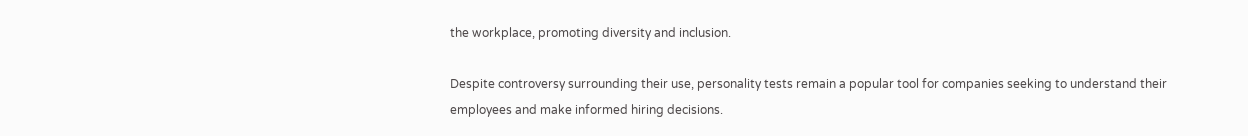the workplace, promoting diversity and inclusion.

Despite controversy surrounding their use, personality tests remain a popular tool for companies seeking to understand their employees and make informed hiring decisions.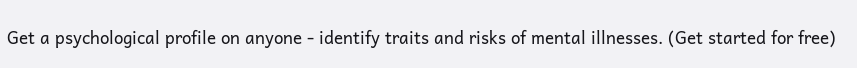Get a psychological profile on anyone - identify traits and risks of mental illnesses. (Get started for free)